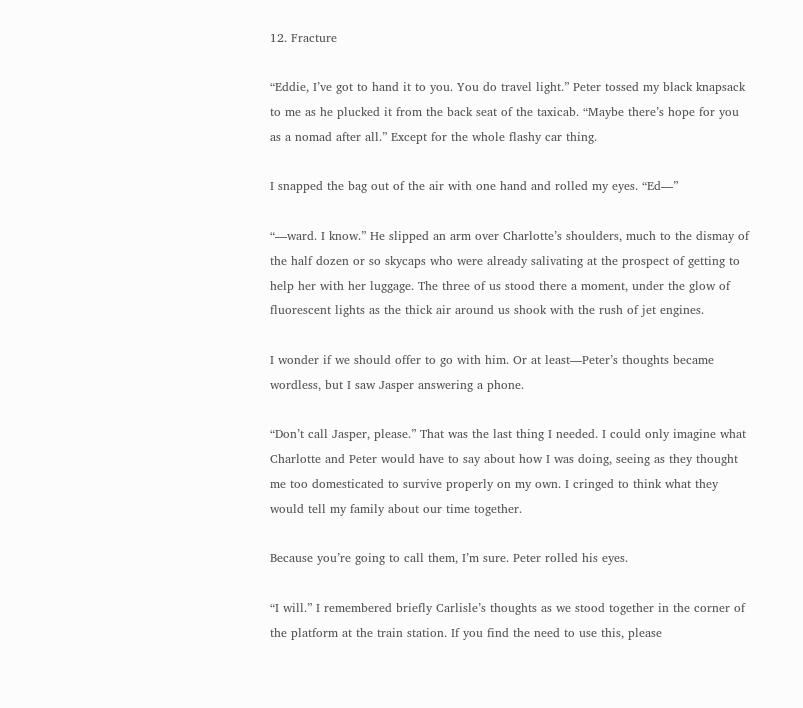12. Fracture

“Eddie, I’ve got to hand it to you. You do travel light.” Peter tossed my black knapsack to me as he plucked it from the back seat of the taxicab. “Maybe there’s hope for you as a nomad after all.” Except for the whole flashy car thing.

I snapped the bag out of the air with one hand and rolled my eyes. “Ed—”

“—ward. I know.” He slipped an arm over Charlotte’s shoulders, much to the dismay of the half dozen or so skycaps who were already salivating at the prospect of getting to help her with her luggage. The three of us stood there a moment, under the glow of fluorescent lights as the thick air around us shook with the rush of jet engines.

I wonder if we should offer to go with him. Or at least—Peter’s thoughts became wordless, but I saw Jasper answering a phone.

“Don’t call Jasper, please.” That was the last thing I needed. I could only imagine what Charlotte and Peter would have to say about how I was doing, seeing as they thought me too domesticated to survive properly on my own. I cringed to think what they would tell my family about our time together.

Because you’re going to call them, I’m sure. Peter rolled his eyes.

“I will.” I remembered briefly Carlisle’s thoughts as we stood together in the corner of the platform at the train station. If you find the need to use this, please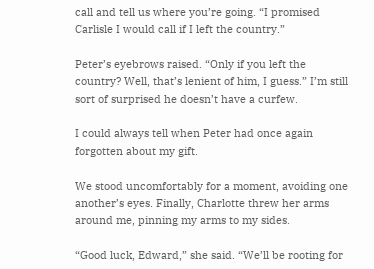call and tell us where you’re going. “I promised Carlisle I would call if I left the country.”

Peter’s eyebrows raised. “Only if you left the country? Well, that’s lenient of him, I guess.” I’m still sort of surprised he doesn’t have a curfew.

I could always tell when Peter had once again forgotten about my gift.

We stood uncomfortably for a moment, avoiding one another’s eyes. Finally, Charlotte threw her arms around me, pinning my arms to my sides.

“Good luck, Edward,” she said. “We’ll be rooting for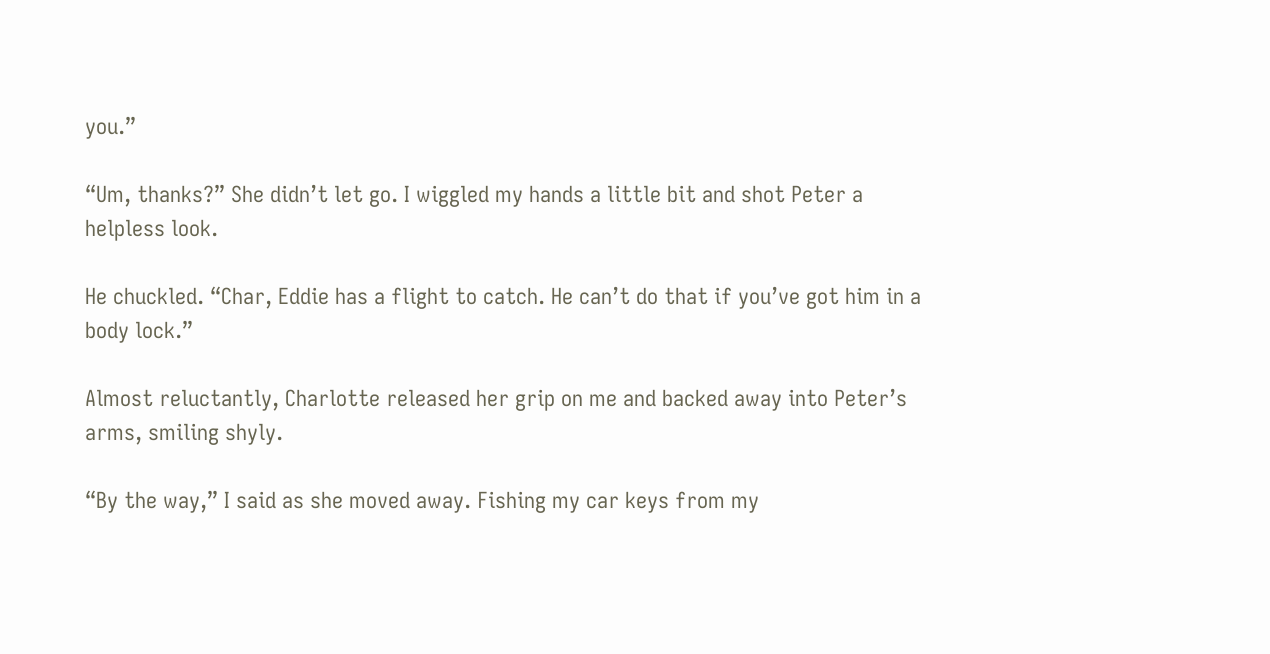you.”

“Um, thanks?” She didn’t let go. I wiggled my hands a little bit and shot Peter a helpless look.

He chuckled. “Char, Eddie has a flight to catch. He can’t do that if you’ve got him in a body lock.”

Almost reluctantly, Charlotte released her grip on me and backed away into Peter’s arms, smiling shyly.

“By the way,” I said as she moved away. Fishing my car keys from my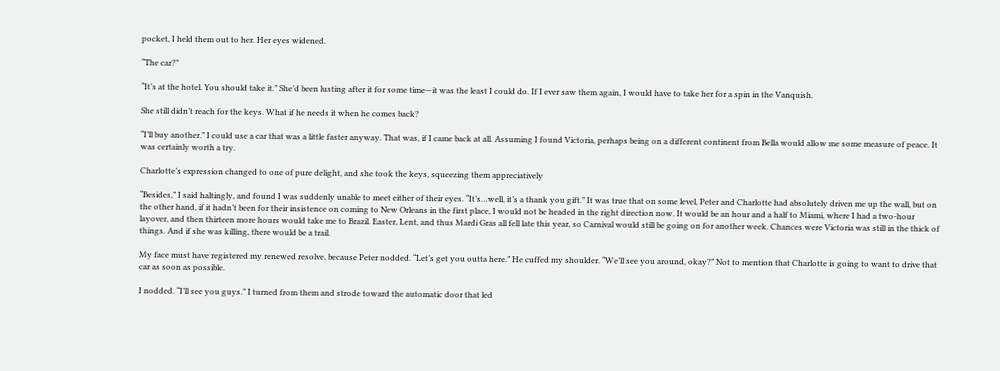pocket, I held them out to her. Her eyes widened.

“The car?”

“It’s at the hotel. You should take it.” She’d been lusting after it for some time—it was the least I could do. If I ever saw them again, I would have to take her for a spin in the Vanquish.

She still didn’t reach for the keys. What if he needs it when he comes back?

“I’ll buy another.” I could use a car that was a little faster anyway. That was, if I came back at all. Assuming I found Victoria, perhaps being on a different continent from Bella would allow me some measure of peace. It was certainly worth a try.

Charlotte’s expression changed to one of pure delight, and she took the keys, squeezing them appreciatively

“Besides,” I said haltingly, and found I was suddenly unable to meet either of their eyes. “It’s…well, it’s a thank you gift.” It was true that on some level, Peter and Charlotte had absolutely driven me up the wall, but on the other hand, if it hadn’t been for their insistence on coming to New Orleans in the first place, I would not be headed in the right direction now. It would be an hour and a half to Miami, where I had a two-hour layover, and then thirteen more hours would take me to Brazil. Easter, Lent, and thus Mardi Gras all fell late this year, so Carnival would still be going on for another week. Chances were Victoria was still in the thick of things. And if she was killing, there would be a trail.

My face must have registered my renewed resolve, because Peter nodded. “Let’s get you outta here.” He cuffed my shoulder. “We’ll see you around, okay?” Not to mention that Charlotte is going to want to drive that car as soon as possible.

I nodded. “I’ll see you guys.” I turned from them and strode toward the automatic door that led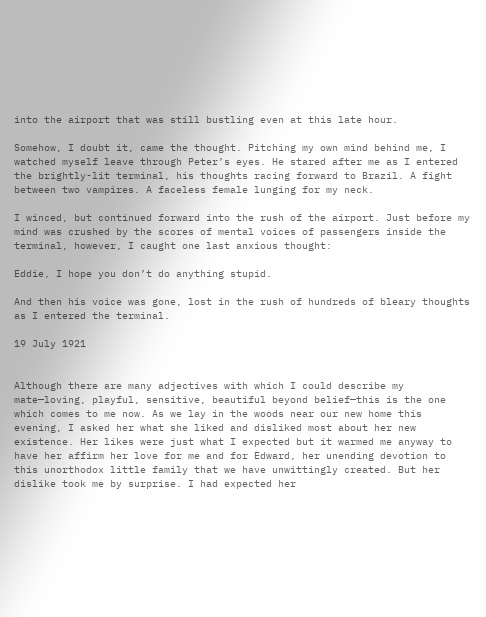into the airport that was still bustling even at this late hour.

Somehow, I doubt it, came the thought. Pitching my own mind behind me, I watched myself leave through Peter’s eyes. He stared after me as I entered the brightly-lit terminal, his thoughts racing forward to Brazil. A fight between two vampires. A faceless female lunging for my neck.

I winced, but continued forward into the rush of the airport. Just before my mind was crushed by the scores of mental voices of passengers inside the terminal, however, I caught one last anxious thought:

Eddie, I hope you don’t do anything stupid.

And then his voice was gone, lost in the rush of hundreds of bleary thoughts as I entered the terminal.

19 July 1921


Although there are many adjectives with which I could describe my mate—loving, playful, sensitive, beautiful beyond belief—this is the one which comes to me now. As we lay in the woods near our new home this evening, I asked her what she liked and disliked most about her new existence. Her likes were just what I expected but it warmed me anyway to have her affirm her love for me and for Edward, her unending devotion to this unorthodox little family that we have unwittingly created. But her dislike took me by surprise. I had expected her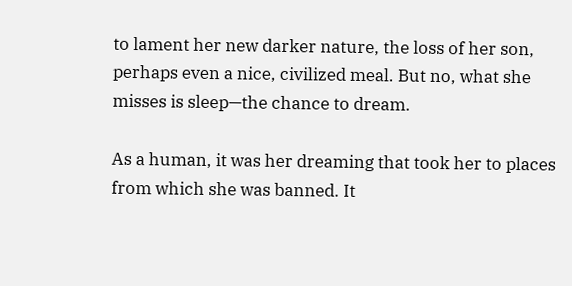to lament her new darker nature, the loss of her son, perhaps even a nice, civilized meal. But no, what she misses is sleep—the chance to dream.

As a human, it was her dreaming that took her to places from which she was banned. It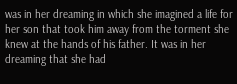was in her dreaming in which she imagined a life for her son that took him away from the torment she knew at the hands of his father. It was in her dreaming that she had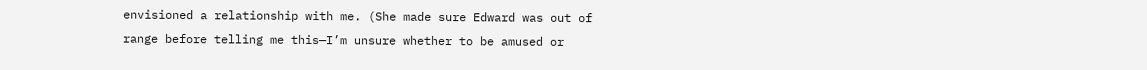envisioned a relationship with me. (She made sure Edward was out of range before telling me this—I’m unsure whether to be amused or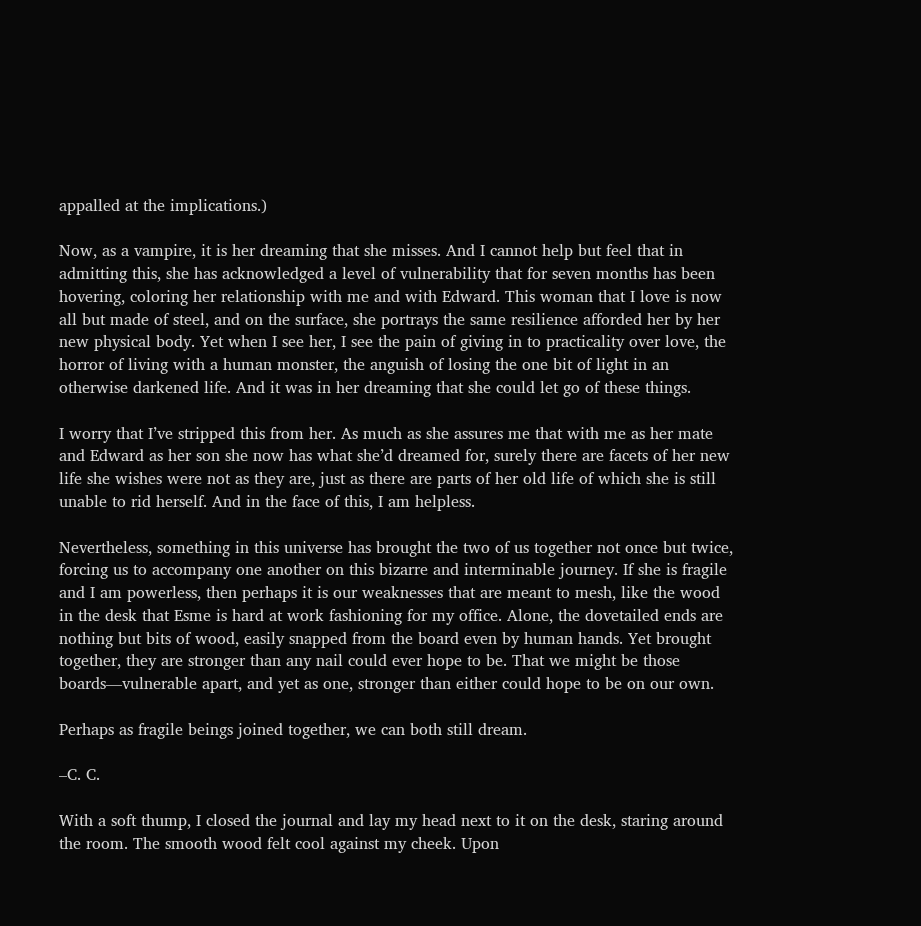appalled at the implications.)

Now, as a vampire, it is her dreaming that she misses. And I cannot help but feel that in admitting this, she has acknowledged a level of vulnerability that for seven months has been hovering, coloring her relationship with me and with Edward. This woman that I love is now all but made of steel, and on the surface, she portrays the same resilience afforded her by her new physical body. Yet when I see her, I see the pain of giving in to practicality over love, the horror of living with a human monster, the anguish of losing the one bit of light in an otherwise darkened life. And it was in her dreaming that she could let go of these things.

I worry that I’ve stripped this from her. As much as she assures me that with me as her mate and Edward as her son she now has what she’d dreamed for, surely there are facets of her new life she wishes were not as they are, just as there are parts of her old life of which she is still unable to rid herself. And in the face of this, I am helpless.

Nevertheless, something in this universe has brought the two of us together not once but twice, forcing us to accompany one another on this bizarre and interminable journey. If she is fragile and I am powerless, then perhaps it is our weaknesses that are meant to mesh, like the wood in the desk that Esme is hard at work fashioning for my office. Alone, the dovetailed ends are nothing but bits of wood, easily snapped from the board even by human hands. Yet brought together, they are stronger than any nail could ever hope to be. That we might be those boards—vulnerable apart, and yet as one, stronger than either could hope to be on our own.

Perhaps as fragile beings joined together, we can both still dream.

–C. C.

With a soft thump, I closed the journal and lay my head next to it on the desk, staring around the room. The smooth wood felt cool against my cheek. Upon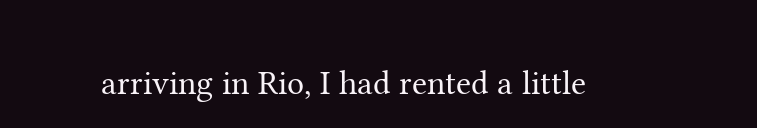arriving in Rio, I had rented a little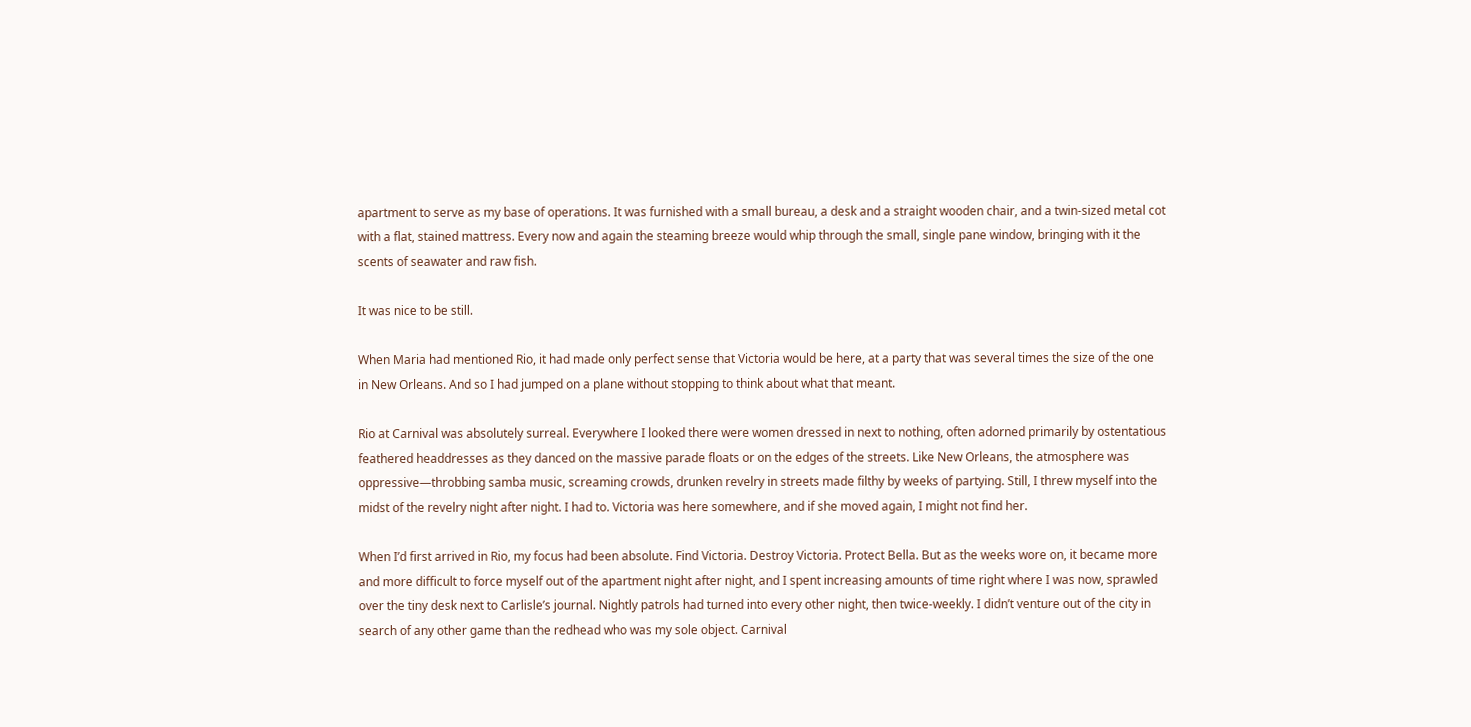apartment to serve as my base of operations. It was furnished with a small bureau, a desk and a straight wooden chair, and a twin-sized metal cot with a flat, stained mattress. Every now and again the steaming breeze would whip through the small, single pane window, bringing with it the scents of seawater and raw fish.

It was nice to be still.

When Maria had mentioned Rio, it had made only perfect sense that Victoria would be here, at a party that was several times the size of the one in New Orleans. And so I had jumped on a plane without stopping to think about what that meant.

Rio at Carnival was absolutely surreal. Everywhere I looked there were women dressed in next to nothing, often adorned primarily by ostentatious feathered headdresses as they danced on the massive parade floats or on the edges of the streets. Like New Orleans, the atmosphere was oppressive—throbbing samba music, screaming crowds, drunken revelry in streets made filthy by weeks of partying. Still, I threw myself into the midst of the revelry night after night. I had to. Victoria was here somewhere, and if she moved again, I might not find her.

When I’d first arrived in Rio, my focus had been absolute. Find Victoria. Destroy Victoria. Protect Bella. But as the weeks wore on, it became more and more difficult to force myself out of the apartment night after night, and I spent increasing amounts of time right where I was now, sprawled over the tiny desk next to Carlisle’s journal. Nightly patrols had turned into every other night, then twice-weekly. I didn’t venture out of the city in search of any other game than the redhead who was my sole object. Carnival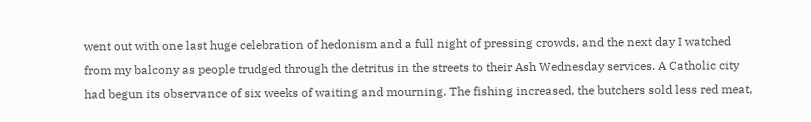went out with one last huge celebration of hedonism and a full night of pressing crowds, and the next day I watched from my balcony as people trudged through the detritus in the streets to their Ash Wednesday services. A Catholic city had begun its observance of six weeks of waiting and mourning. The fishing increased, the butchers sold less red meat,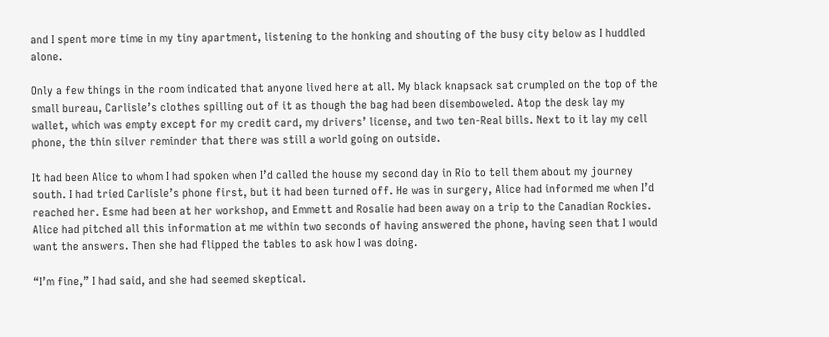and I spent more time in my tiny apartment, listening to the honking and shouting of the busy city below as I huddled alone.

Only a few things in the room indicated that anyone lived here at all. My black knapsack sat crumpled on the top of the small bureau, Carlisle’s clothes spilling out of it as though the bag had been disemboweled. Atop the desk lay my wallet, which was empty except for my credit card, my drivers’ license, and two ten-Real bills. Next to it lay my cell phone, the thin silver reminder that there was still a world going on outside.

It had been Alice to whom I had spoken when I’d called the house my second day in Rio to tell them about my journey south. I had tried Carlisle’s phone first, but it had been turned off. He was in surgery, Alice had informed me when I’d reached her. Esme had been at her workshop, and Emmett and Rosalie had been away on a trip to the Canadian Rockies. Alice had pitched all this information at me within two seconds of having answered the phone, having seen that I would want the answers. Then she had flipped the tables to ask how I was doing.

“I’m fine,” I had said, and she had seemed skeptical.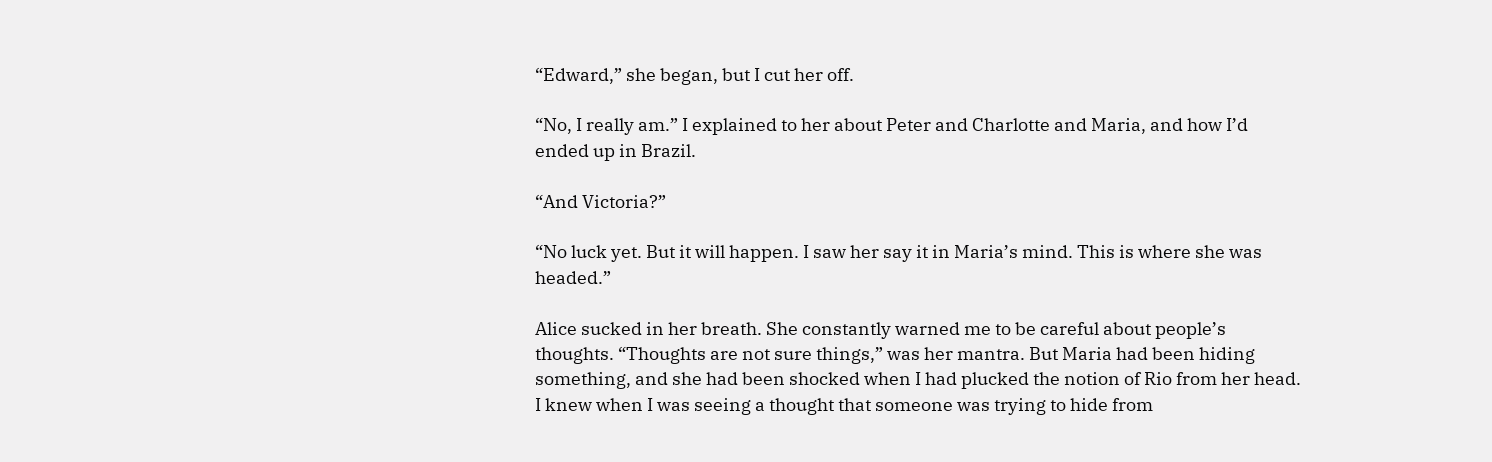“Edward,” she began, but I cut her off.

“No, I really am.” I explained to her about Peter and Charlotte and Maria, and how I’d ended up in Brazil.

“And Victoria?”

“No luck yet. But it will happen. I saw her say it in Maria’s mind. This is where she was headed.”

Alice sucked in her breath. She constantly warned me to be careful about people’s thoughts. “Thoughts are not sure things,” was her mantra. But Maria had been hiding something, and she had been shocked when I had plucked the notion of Rio from her head. I knew when I was seeing a thought that someone was trying to hide from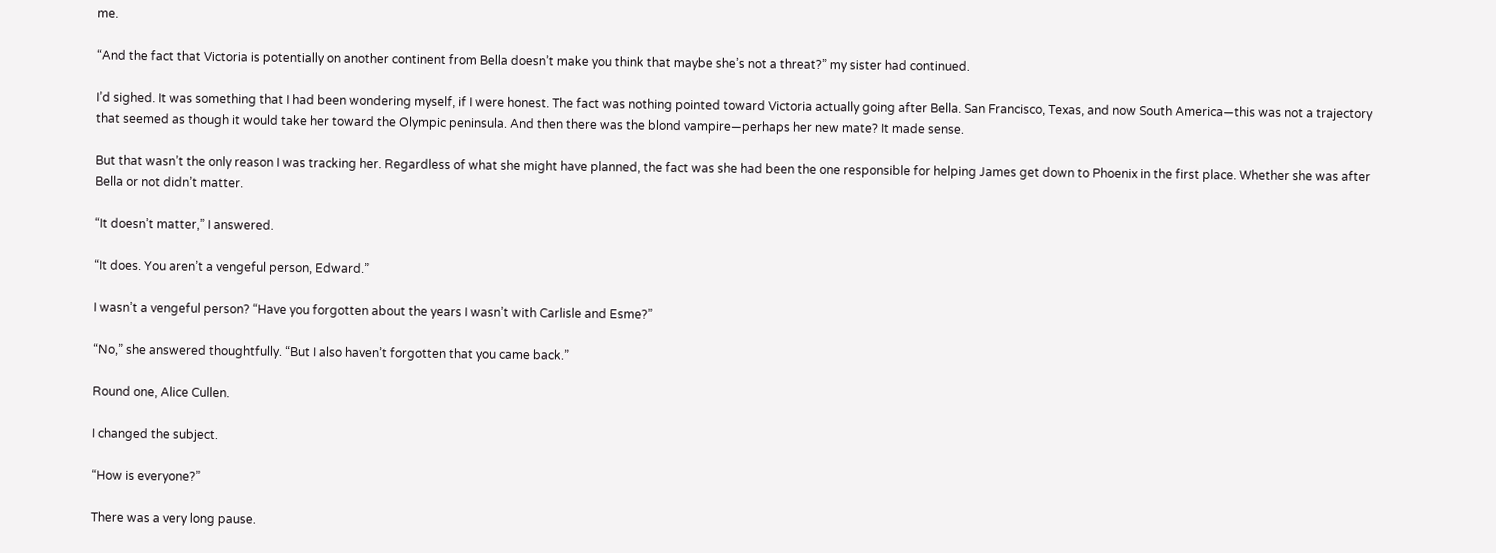me.

“And the fact that Victoria is potentially on another continent from Bella doesn’t make you think that maybe she’s not a threat?” my sister had continued.

I’d sighed. It was something that I had been wondering myself, if I were honest. The fact was nothing pointed toward Victoria actually going after Bella. San Francisco, Texas, and now South America—this was not a trajectory that seemed as though it would take her toward the Olympic peninsula. And then there was the blond vampire—perhaps her new mate? It made sense.

But that wasn’t the only reason I was tracking her. Regardless of what she might have planned, the fact was she had been the one responsible for helping James get down to Phoenix in the first place. Whether she was after Bella or not didn’t matter.

“It doesn’t matter,” I answered.

“It does. You aren’t a vengeful person, Edward.”

I wasn’t a vengeful person? “Have you forgotten about the years I wasn’t with Carlisle and Esme?”

“No,” she answered thoughtfully. “But I also haven’t forgotten that you came back.”

Round one, Alice Cullen.

I changed the subject.

“How is everyone?”

There was a very long pause.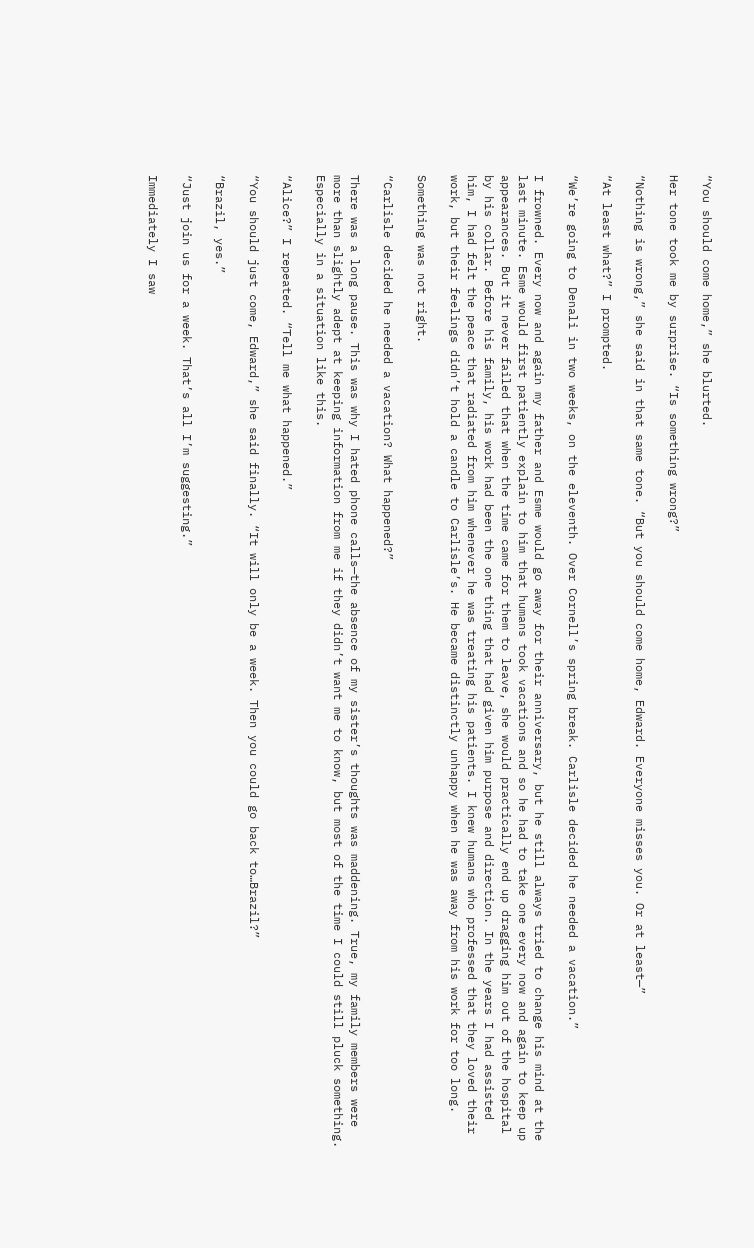“You should come home,” she blurted.

Her tone took me by surprise. “Is something wrong?”

“Nothing is wrong,” she said in that same tone. “But you should come home, Edward. Everyone misses you. Or at least—”

“At least what?” I prompted.

“We’re going to Denali in two weeks, on the eleventh. Over Cornell’s spring break. Carlisle decided he needed a vacation.”

I frowned. Every now and again my father and Esme would go away for their anniversary, but he still always tried to change his mind at the last minute. Esme would first patiently explain to him that humans took vacations and so he had to take one every now and again to keep up appearances. But it never failed that when the time came for them to leave, she would practically end up dragging him out of the hospital by his collar. Before his family, his work had been the one thing that had given him purpose and direction. In the years I had assisted him, I had felt the peace that radiated from him whenever he was treating his patients. I knew humans who professed that they loved their work, but their feelings didn’t hold a candle to Carlisle’s. He became distinctly unhappy when he was away from his work for too long.

Something was not right.

“Carlisle decided he needed a vacation? What happened?”

There was a long pause. This was why I hated phone calls—the absence of my sister’s thoughts was maddening. True, my family members were more than slightly adept at keeping information from me if they didn’t want me to know, but most of the time I could still pluck something. Especially in a situation like this.

“Alice?” I repeated. “Tell me what happened.”

“You should just come, Edward,” she said finally. “It will only be a week. Then you could go back to…Brazil?”

“Brazil, yes.”

“Just join us for a week. That’s all I’m suggesting.”

Immediately I saw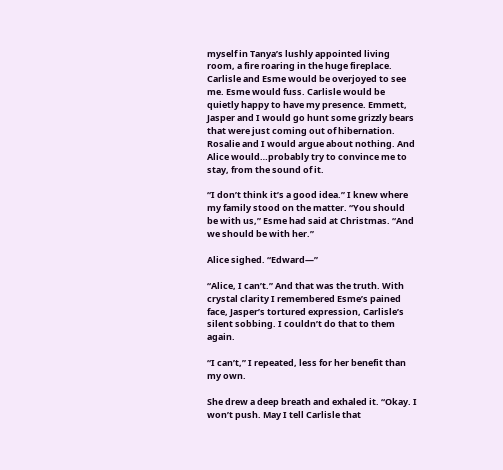myself in Tanya’s lushly appointed living room, a fire roaring in the huge fireplace. Carlisle and Esme would be overjoyed to see me. Esme would fuss. Carlisle would be quietly happy to have my presence. Emmett, Jasper and I would go hunt some grizzly bears that were just coming out of hibernation. Rosalie and I would argue about nothing. And Alice would…probably try to convince me to stay, from the sound of it.

“I don’t think it’s a good idea.” I knew where my family stood on the matter. “You should be with us,” Esme had said at Christmas. “And we should be with her.”

Alice sighed. “Edward—”

“Alice, I can’t.” And that was the truth. With crystal clarity I remembered Esme’s pained face, Jasper’s tortured expression, Carlisle’s silent sobbing. I couldn’t do that to them again.

“I can’t,” I repeated, less for her benefit than my own.

She drew a deep breath and exhaled it. “Okay. I won’t push. May I tell Carlisle that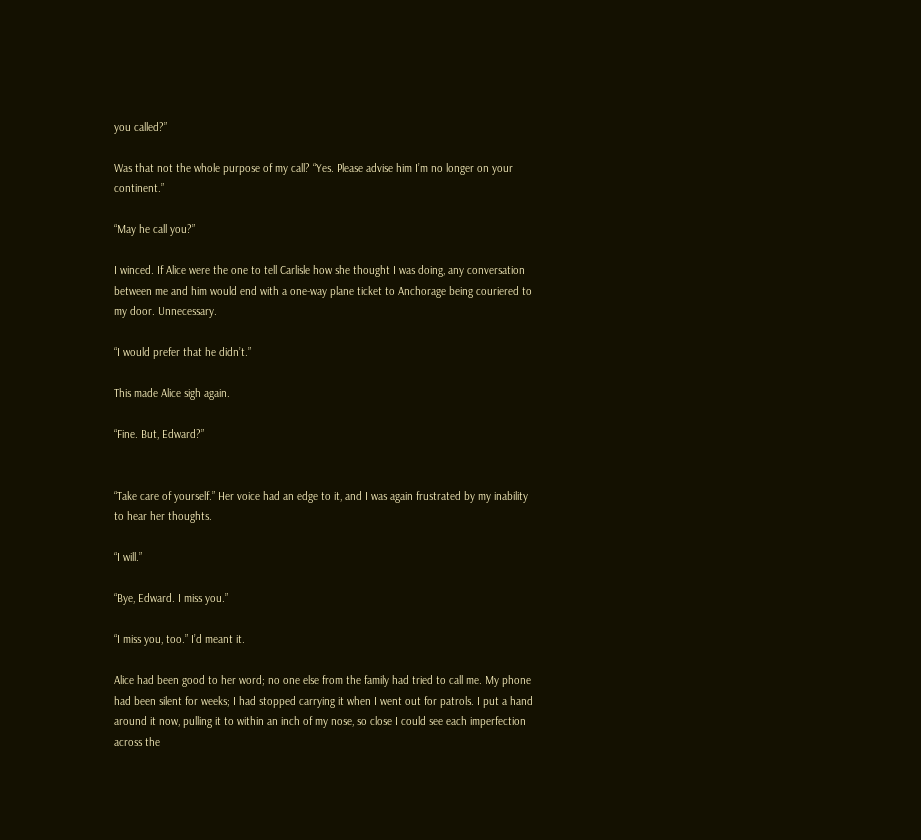you called?”

Was that not the whole purpose of my call? “Yes. Please advise him I’m no longer on your continent.”

“May he call you?”

I winced. If Alice were the one to tell Carlisle how she thought I was doing, any conversation between me and him would end with a one-way plane ticket to Anchorage being couriered to my door. Unnecessary.

“I would prefer that he didn’t.”

This made Alice sigh again.

“Fine. But, Edward?”


“Take care of yourself.” Her voice had an edge to it, and I was again frustrated by my inability to hear her thoughts.

“I will.”

“Bye, Edward. I miss you.”

“I miss you, too.” I’d meant it.

Alice had been good to her word; no one else from the family had tried to call me. My phone had been silent for weeks; I had stopped carrying it when I went out for patrols. I put a hand around it now, pulling it to within an inch of my nose, so close I could see each imperfection across the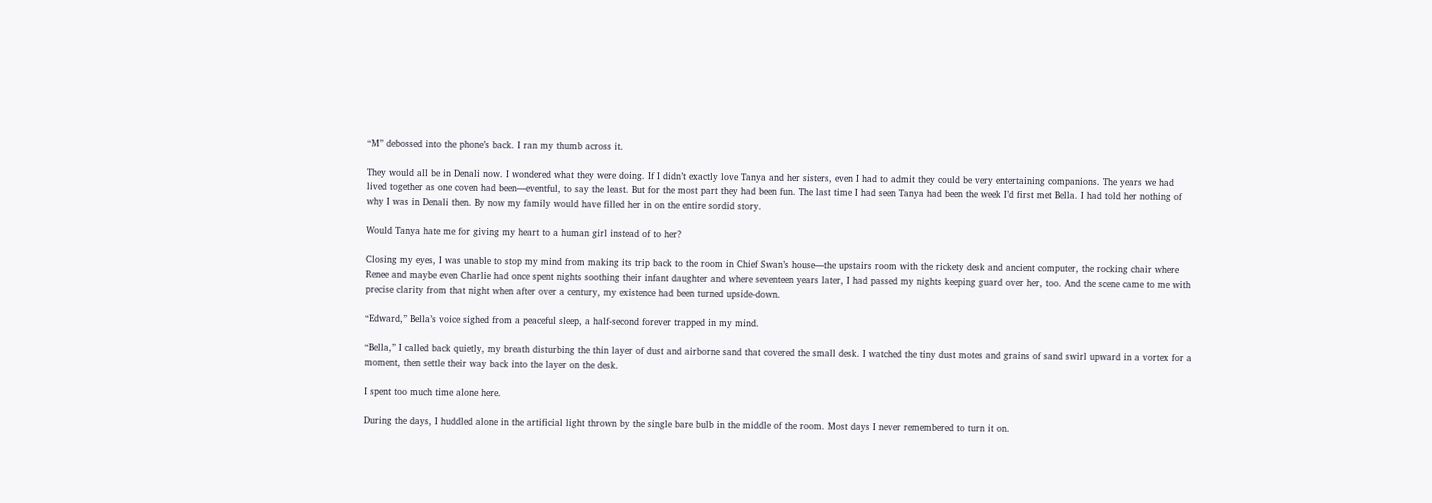“M” debossed into the phone’s back. I ran my thumb across it.

They would all be in Denali now. I wondered what they were doing. If I didn’t exactly love Tanya and her sisters, even I had to admit they could be very entertaining companions. The years we had lived together as one coven had been—eventful, to say the least. But for the most part they had been fun. The last time I had seen Tanya had been the week I’d first met Bella. I had told her nothing of why I was in Denali then. By now my family would have filled her in on the entire sordid story.

Would Tanya hate me for giving my heart to a human girl instead of to her?

Closing my eyes, I was unable to stop my mind from making its trip back to the room in Chief Swan’s house—the upstairs room with the rickety desk and ancient computer, the rocking chair where Renee and maybe even Charlie had once spent nights soothing their infant daughter and where seventeen years later, I had passed my nights keeping guard over her, too. And the scene came to me with precise clarity from that night when after over a century, my existence had been turned upside-down.

“Edward,” Bella’s voice sighed from a peaceful sleep, a half-second forever trapped in my mind.

“Bella,” I called back quietly, my breath disturbing the thin layer of dust and airborne sand that covered the small desk. I watched the tiny dust motes and grains of sand swirl upward in a vortex for a moment, then settle their way back into the layer on the desk.

I spent too much time alone here.

During the days, I huddled alone in the artificial light thrown by the single bare bulb in the middle of the room. Most days I never remembered to turn it on.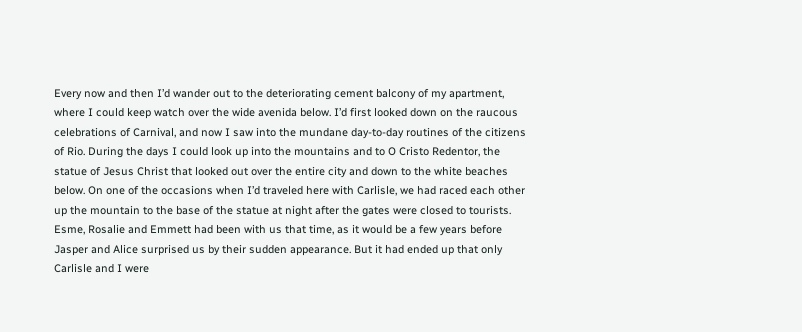Every now and then I’d wander out to the deteriorating cement balcony of my apartment, where I could keep watch over the wide avenida below. I’d first looked down on the raucous celebrations of Carnival, and now I saw into the mundane day-to-day routines of the citizens of Rio. During the days I could look up into the mountains and to O Cristo Redentor, the statue of Jesus Christ that looked out over the entire city and down to the white beaches below. On one of the occasions when I’d traveled here with Carlisle, we had raced each other up the mountain to the base of the statue at night after the gates were closed to tourists. Esme, Rosalie and Emmett had been with us that time, as it would be a few years before Jasper and Alice surprised us by their sudden appearance. But it had ended up that only Carlisle and I were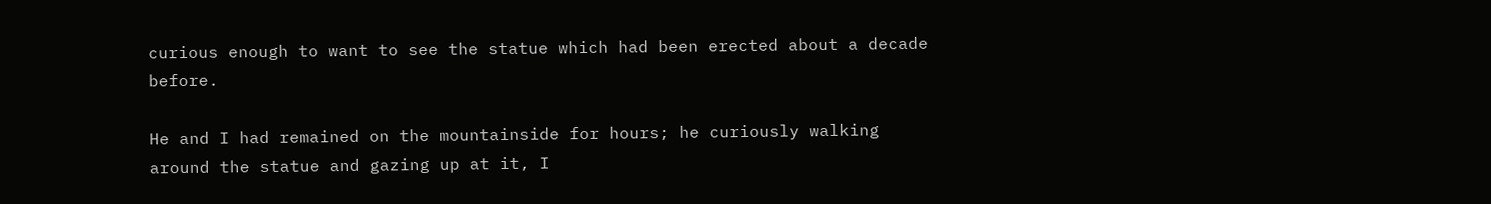curious enough to want to see the statue which had been erected about a decade before.

He and I had remained on the mountainside for hours; he curiously walking around the statue and gazing up at it, I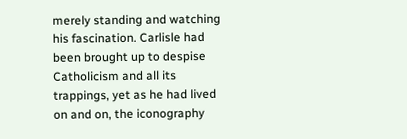merely standing and watching his fascination. Carlisle had been brought up to despise Catholicism and all its trappings, yet as he had lived on and on, the iconography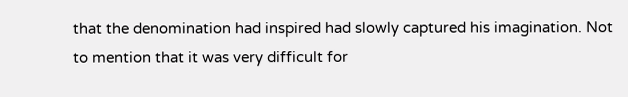that the denomination had inspired had slowly captured his imagination. Not to mention that it was very difficult for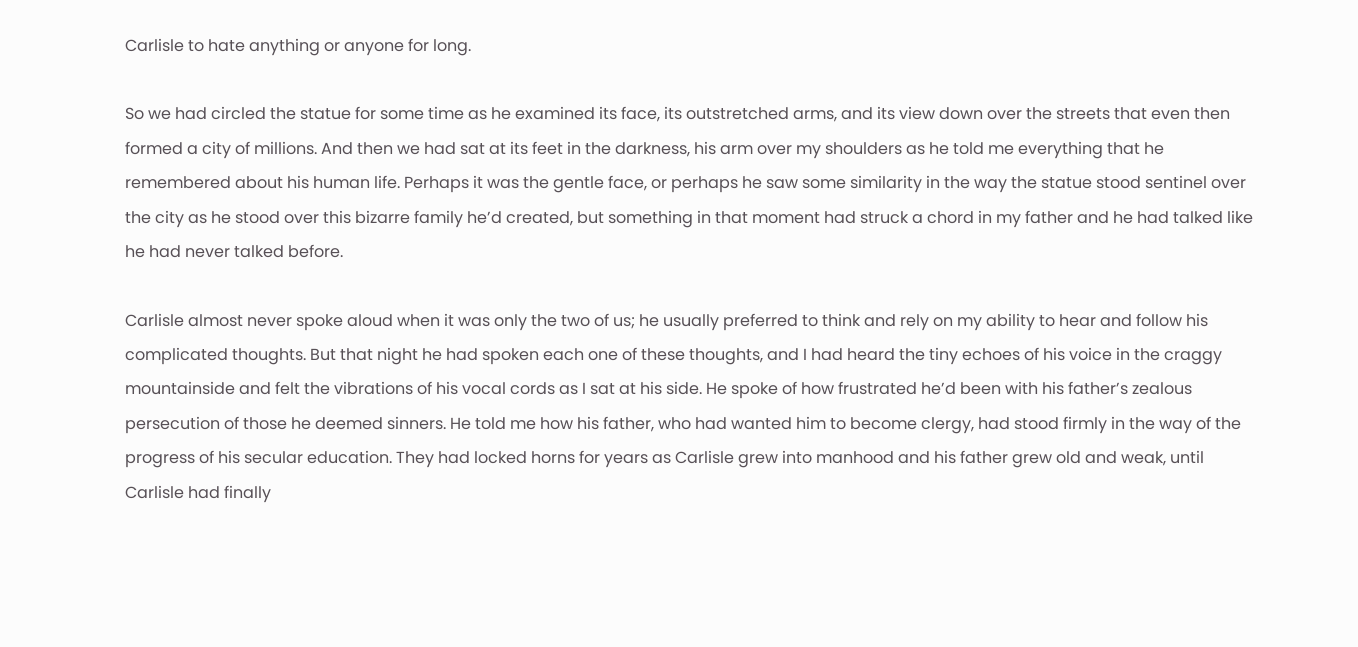Carlisle to hate anything or anyone for long.

So we had circled the statue for some time as he examined its face, its outstretched arms, and its view down over the streets that even then formed a city of millions. And then we had sat at its feet in the darkness, his arm over my shoulders as he told me everything that he remembered about his human life. Perhaps it was the gentle face, or perhaps he saw some similarity in the way the statue stood sentinel over the city as he stood over this bizarre family he’d created, but something in that moment had struck a chord in my father and he had talked like he had never talked before.

Carlisle almost never spoke aloud when it was only the two of us; he usually preferred to think and rely on my ability to hear and follow his complicated thoughts. But that night he had spoken each one of these thoughts, and I had heard the tiny echoes of his voice in the craggy mountainside and felt the vibrations of his vocal cords as I sat at his side. He spoke of how frustrated he’d been with his father’s zealous persecution of those he deemed sinners. He told me how his father, who had wanted him to become clergy, had stood firmly in the way of the progress of his secular education. They had locked horns for years as Carlisle grew into manhood and his father grew old and weak, until Carlisle had finally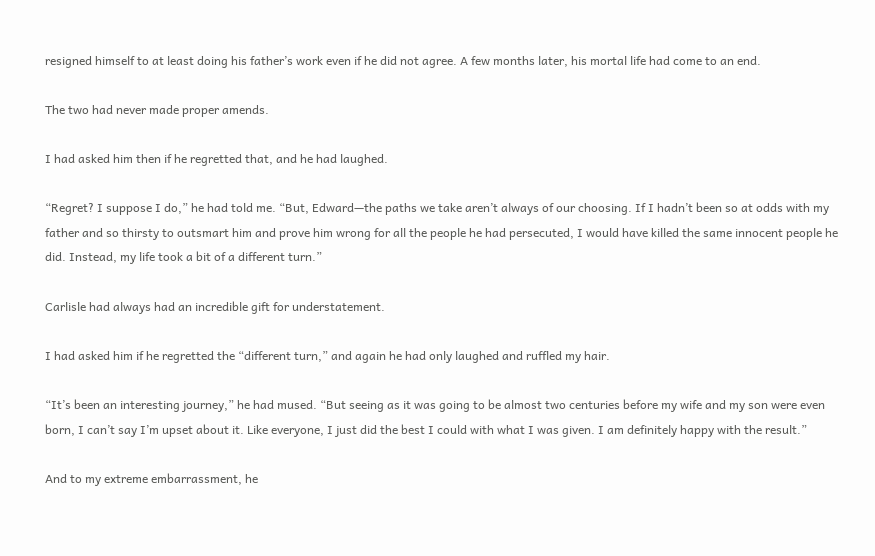resigned himself to at least doing his father’s work even if he did not agree. A few months later, his mortal life had come to an end.

The two had never made proper amends.

I had asked him then if he regretted that, and he had laughed.

“Regret? I suppose I do,” he had told me. “But, Edward—the paths we take aren’t always of our choosing. If I hadn’t been so at odds with my father and so thirsty to outsmart him and prove him wrong for all the people he had persecuted, I would have killed the same innocent people he did. Instead, my life took a bit of a different turn.”

Carlisle had always had an incredible gift for understatement.

I had asked him if he regretted the “different turn,” and again he had only laughed and ruffled my hair.

“It’s been an interesting journey,” he had mused. “But seeing as it was going to be almost two centuries before my wife and my son were even born, I can’t say I’m upset about it. Like everyone, I just did the best I could with what I was given. I am definitely happy with the result.”

And to my extreme embarrassment, he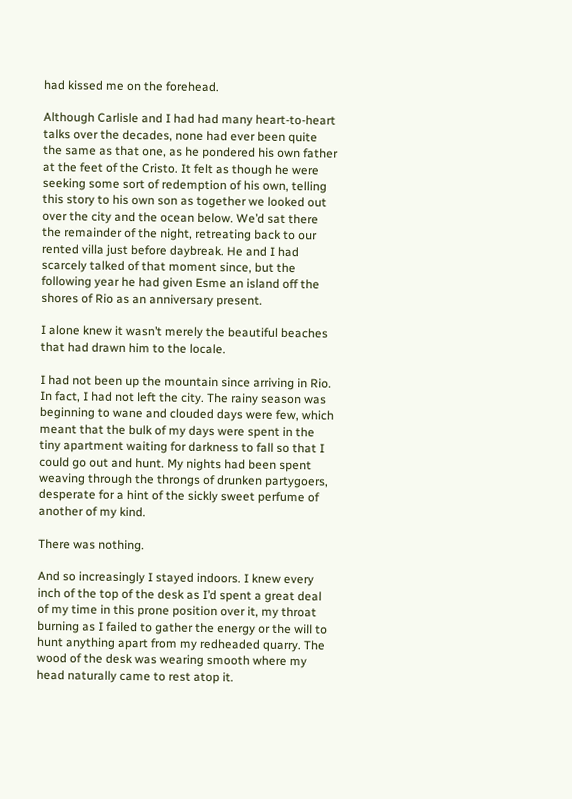had kissed me on the forehead.

Although Carlisle and I had had many heart-to-heart talks over the decades, none had ever been quite the same as that one, as he pondered his own father at the feet of the Cristo. It felt as though he were seeking some sort of redemption of his own, telling this story to his own son as together we looked out over the city and the ocean below. We’d sat there the remainder of the night, retreating back to our rented villa just before daybreak. He and I had scarcely talked of that moment since, but the following year he had given Esme an island off the shores of Rio as an anniversary present.

I alone knew it wasn’t merely the beautiful beaches that had drawn him to the locale.

I had not been up the mountain since arriving in Rio. In fact, I had not left the city. The rainy season was beginning to wane and clouded days were few, which meant that the bulk of my days were spent in the tiny apartment waiting for darkness to fall so that I could go out and hunt. My nights had been spent weaving through the throngs of drunken partygoers, desperate for a hint of the sickly sweet perfume of another of my kind.

There was nothing.

And so increasingly I stayed indoors. I knew every inch of the top of the desk as I’d spent a great deal of my time in this prone position over it, my throat burning as I failed to gather the energy or the will to hunt anything apart from my redheaded quarry. The wood of the desk was wearing smooth where my head naturally came to rest atop it.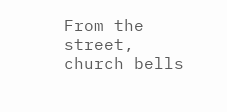From the street, church bells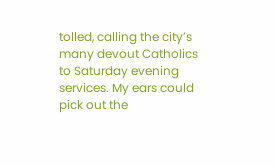tolled, calling the city’s many devout Catholics to Saturday evening services. My ears could pick out the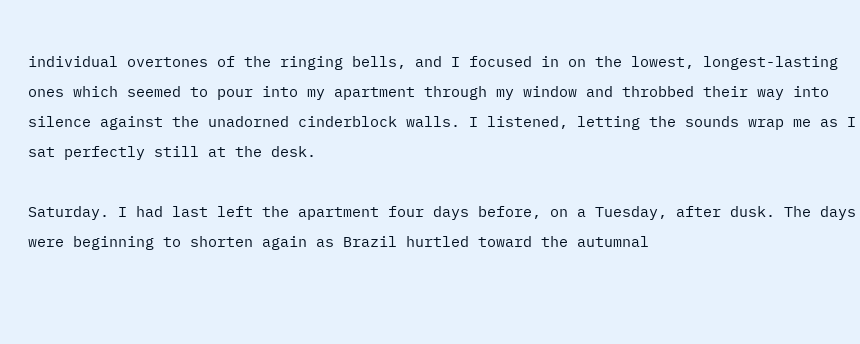individual overtones of the ringing bells, and I focused in on the lowest, longest-lasting ones which seemed to pour into my apartment through my window and throbbed their way into silence against the unadorned cinderblock walls. I listened, letting the sounds wrap me as I sat perfectly still at the desk.

Saturday. I had last left the apartment four days before, on a Tuesday, after dusk. The days were beginning to shorten again as Brazil hurtled toward the autumnal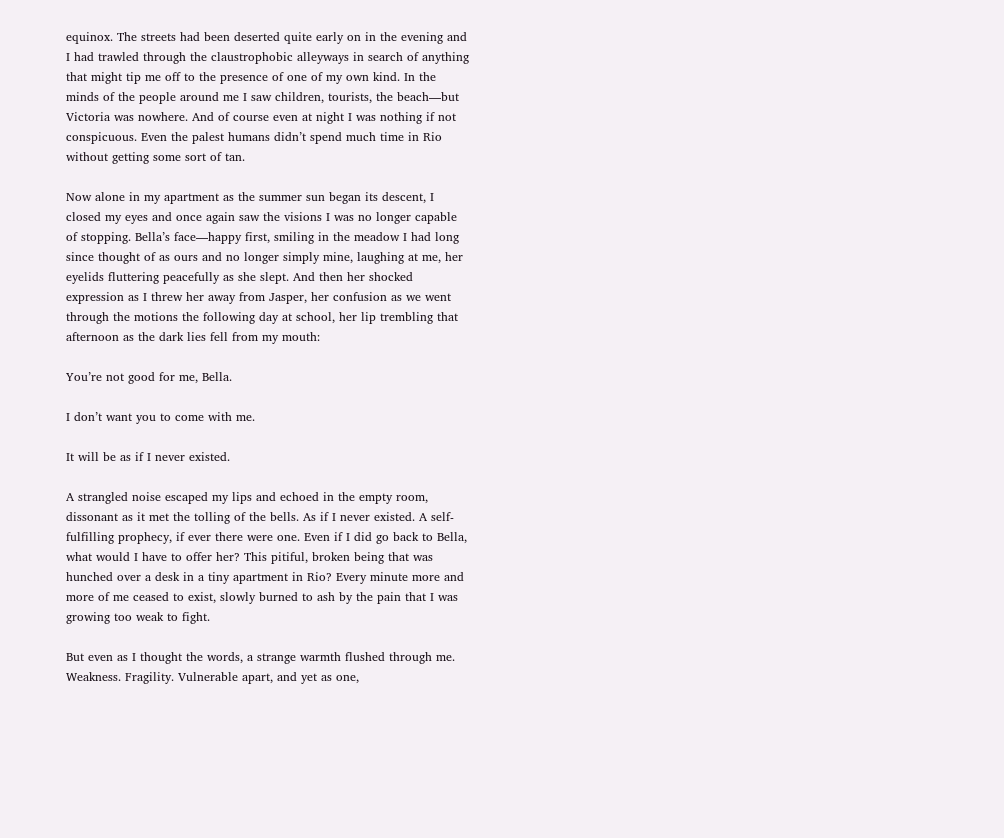equinox. The streets had been deserted quite early on in the evening and I had trawled through the claustrophobic alleyways in search of anything that might tip me off to the presence of one of my own kind. In the minds of the people around me I saw children, tourists, the beach—but Victoria was nowhere. And of course even at night I was nothing if not conspicuous. Even the palest humans didn’t spend much time in Rio without getting some sort of tan.

Now alone in my apartment as the summer sun began its descent, I closed my eyes and once again saw the visions I was no longer capable of stopping. Bella’s face—happy first, smiling in the meadow I had long since thought of as ours and no longer simply mine, laughing at me, her eyelids fluttering peacefully as she slept. And then her shocked expression as I threw her away from Jasper, her confusion as we went through the motions the following day at school, her lip trembling that afternoon as the dark lies fell from my mouth:

You’re not good for me, Bella.

I don’t want you to come with me.

It will be as if I never existed.

A strangled noise escaped my lips and echoed in the empty room, dissonant as it met the tolling of the bells. As if I never existed. A self-fulfilling prophecy, if ever there were one. Even if I did go back to Bella, what would I have to offer her? This pitiful, broken being that was hunched over a desk in a tiny apartment in Rio? Every minute more and more of me ceased to exist, slowly burned to ash by the pain that I was growing too weak to fight.

But even as I thought the words, a strange warmth flushed through me. Weakness. Fragility. Vulnerable apart, and yet as one,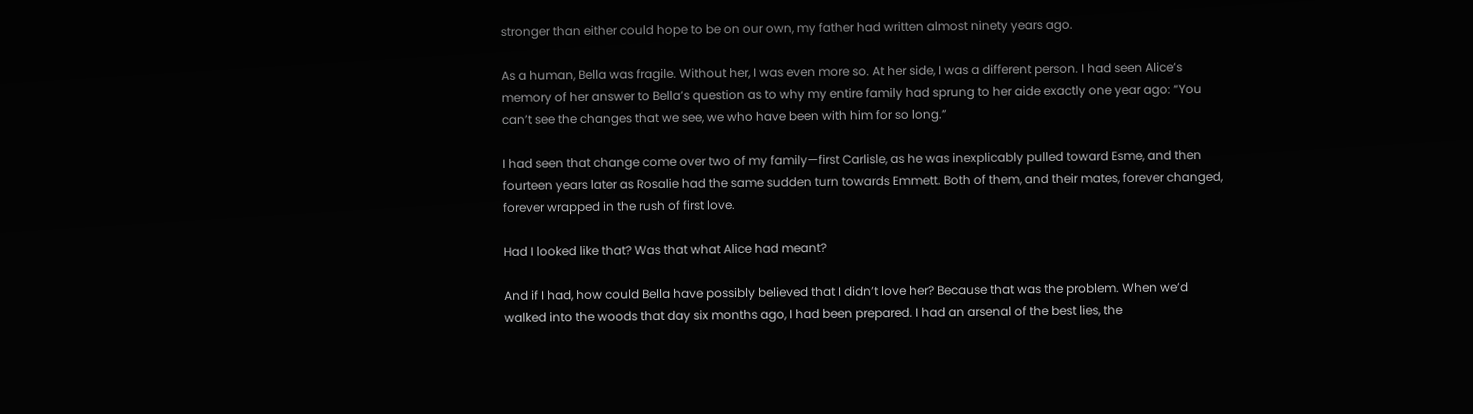stronger than either could hope to be on our own, my father had written almost ninety years ago.

As a human, Bella was fragile. Without her, I was even more so. At her side, I was a different person. I had seen Alice’s memory of her answer to Bella’s question as to why my entire family had sprung to her aide exactly one year ago: “You can’t see the changes that we see, we who have been with him for so long.”

I had seen that change come over two of my family—first Carlisle, as he was inexplicably pulled toward Esme, and then fourteen years later as Rosalie had the same sudden turn towards Emmett. Both of them, and their mates, forever changed, forever wrapped in the rush of first love.

Had I looked like that? Was that what Alice had meant?

And if I had, how could Bella have possibly believed that I didn’t love her? Because that was the problem. When we’d walked into the woods that day six months ago, I had been prepared. I had an arsenal of the best lies, the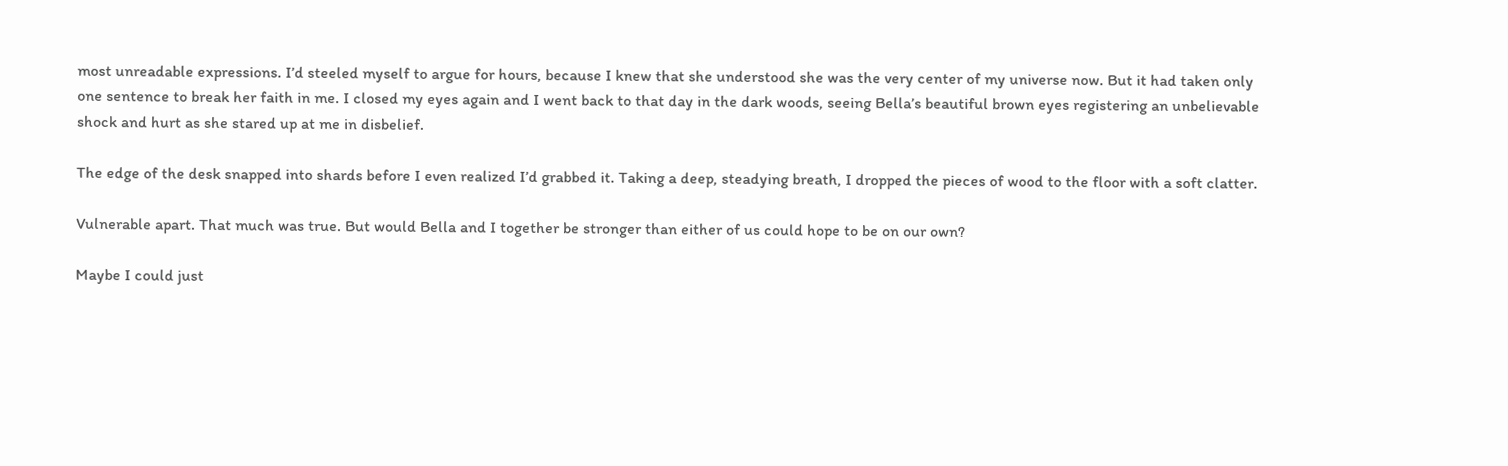most unreadable expressions. I’d steeled myself to argue for hours, because I knew that she understood she was the very center of my universe now. But it had taken only one sentence to break her faith in me. I closed my eyes again and I went back to that day in the dark woods, seeing Bella’s beautiful brown eyes registering an unbelievable shock and hurt as she stared up at me in disbelief.

The edge of the desk snapped into shards before I even realized I’d grabbed it. Taking a deep, steadying breath, I dropped the pieces of wood to the floor with a soft clatter.

Vulnerable apart. That much was true. But would Bella and I together be stronger than either of us could hope to be on our own?

Maybe I could just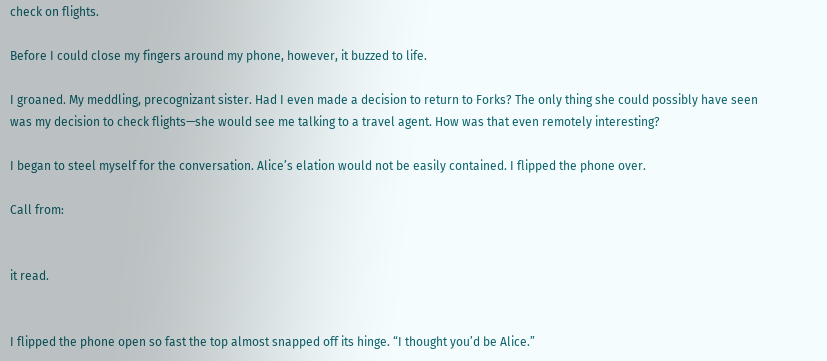check on flights.

Before I could close my fingers around my phone, however, it buzzed to life.

I groaned. My meddling, precognizant sister. Had I even made a decision to return to Forks? The only thing she could possibly have seen was my decision to check flights—she would see me talking to a travel agent. How was that even remotely interesting?

I began to steel myself for the conversation. Alice’s elation would not be easily contained. I flipped the phone over.

Call from:


it read.


I flipped the phone open so fast the top almost snapped off its hinge. “I thought you’d be Alice.”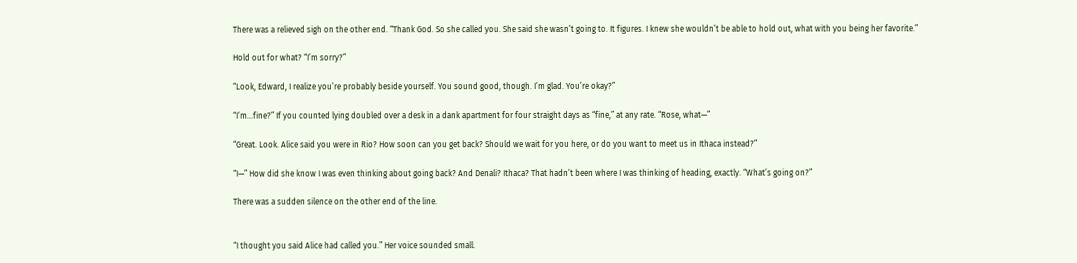There was a relieved sigh on the other end. “Thank God. So she called you. She said she wasn’t going to. It figures. I knew she wouldn’t be able to hold out, what with you being her favorite.”

Hold out for what? “I’m sorry?”

“Look, Edward, I realize you’re probably beside yourself. You sound good, though. I’m glad. You’re okay?”

“I’m…fine?” If you counted lying doubled over a desk in a dank apartment for four straight days as “fine,” at any rate. “Rose, what—”

“Great. Look. Alice said you were in Rio? How soon can you get back? Should we wait for you here, or do you want to meet us in Ithaca instead?”

“I—” How did she know I was even thinking about going back? And Denali? Ithaca? That hadn’t been where I was thinking of heading, exactly. “What’s going on?”

There was a sudden silence on the other end of the line.


“I thought you said Alice had called you.” Her voice sounded small.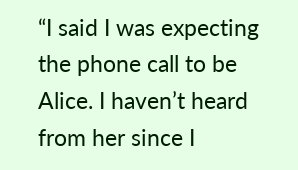“I said I was expecting the phone call to be Alice. I haven’t heard from her since I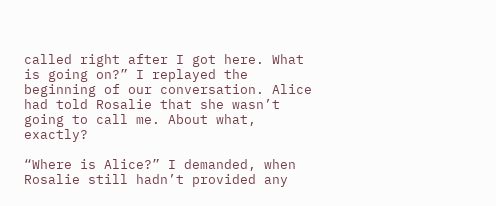called right after I got here. What is going on?” I replayed the beginning of our conversation. Alice had told Rosalie that she wasn’t going to call me. About what, exactly?

“Where is Alice?” I demanded, when Rosalie still hadn’t provided any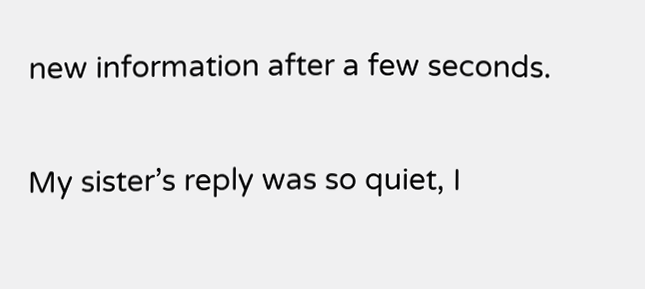new information after a few seconds.

My sister’s reply was so quiet, I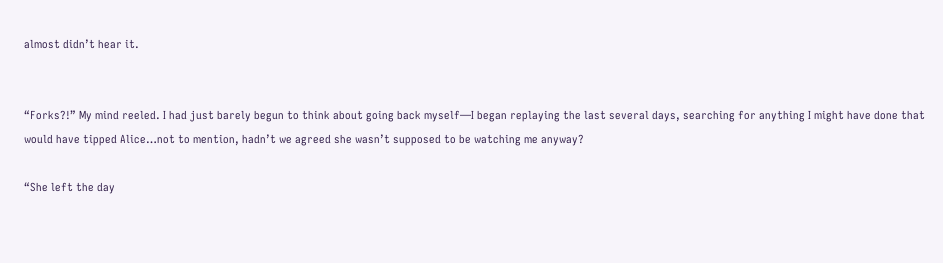almost didn’t hear it.


“Forks?!” My mind reeled. I had just barely begun to think about going back myself—I began replaying the last several days, searching for anything I might have done that would have tipped Alice…not to mention, hadn’t we agreed she wasn’t supposed to be watching me anyway?

“She left the day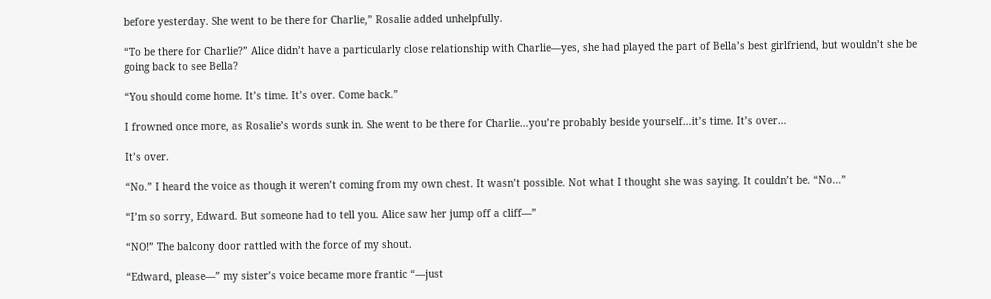before yesterday. She went to be there for Charlie,” Rosalie added unhelpfully.

“To be there for Charlie?” Alice didn’t have a particularly close relationship with Charlie—yes, she had played the part of Bella’s best girlfriend, but wouldn’t she be going back to see Bella?

“You should come home. It’s time. It’s over. Come back.”

I frowned once more, as Rosalie’s words sunk in. She went to be there for Charlie…you’re probably beside yourself…it’s time. It’s over…

It’s over.

“No.” I heard the voice as though it weren’t coming from my own chest. It wasn’t possible. Not what I thought she was saying. It couldn’t be. “No…”

“I’m so sorry, Edward. But someone had to tell you. Alice saw her jump off a cliff—”

“NO!” The balcony door rattled with the force of my shout.

“Edward, please—” my sister’s voice became more frantic “—just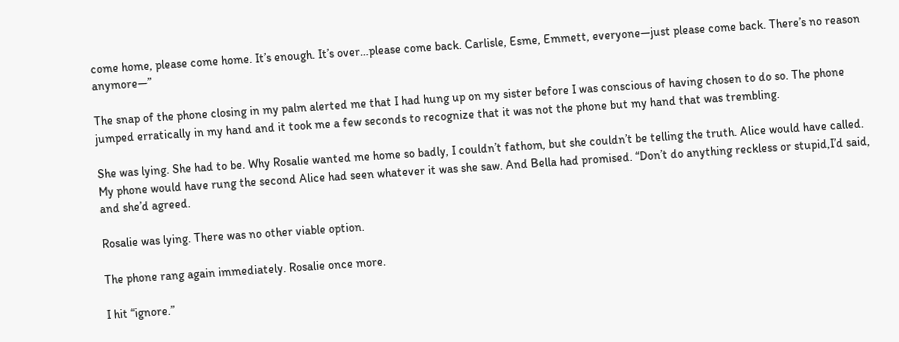come home, please come home. It’s enough. It’s over…please come back. Carlisle, Esme, Emmett, everyone—just please come back. There’s no reason anymore—”

The snap of the phone closing in my palm alerted me that I had hung up on my sister before I was conscious of having chosen to do so. The phone jumped erratically in my hand and it took me a few seconds to recognize that it was not the phone but my hand that was trembling.

She was lying. She had to be. Why Rosalie wanted me home so badly, I couldn’t fathom, but she couldn’t be telling the truth. Alice would have called. My phone would have rung the second Alice had seen whatever it was she saw. And Bella had promised. “Don’t do anything reckless or stupid,I’d said, and she’d agreed.

Rosalie was lying. There was no other viable option.

The phone rang again immediately. Rosalie once more.

I hit “ignore.”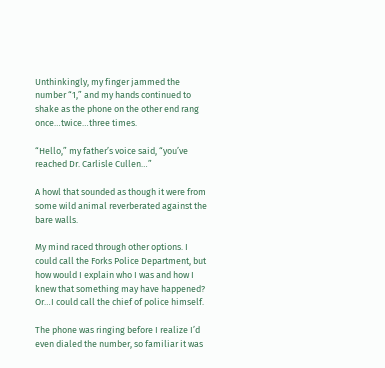Unthinkingly, my finger jammed the number “1,” and my hands continued to shake as the phone on the other end rang once…twice…three times.

“Hello,” my father’s voice said, “you’ve reached Dr. Carlisle Cullen…”

A howl that sounded as though it were from some wild animal reverberated against the bare walls.

My mind raced through other options. I could call the Forks Police Department, but how would I explain who I was and how I knew that something may have happened? Or…I could call the chief of police himself.

The phone was ringing before I realize I’d even dialed the number, so familiar it was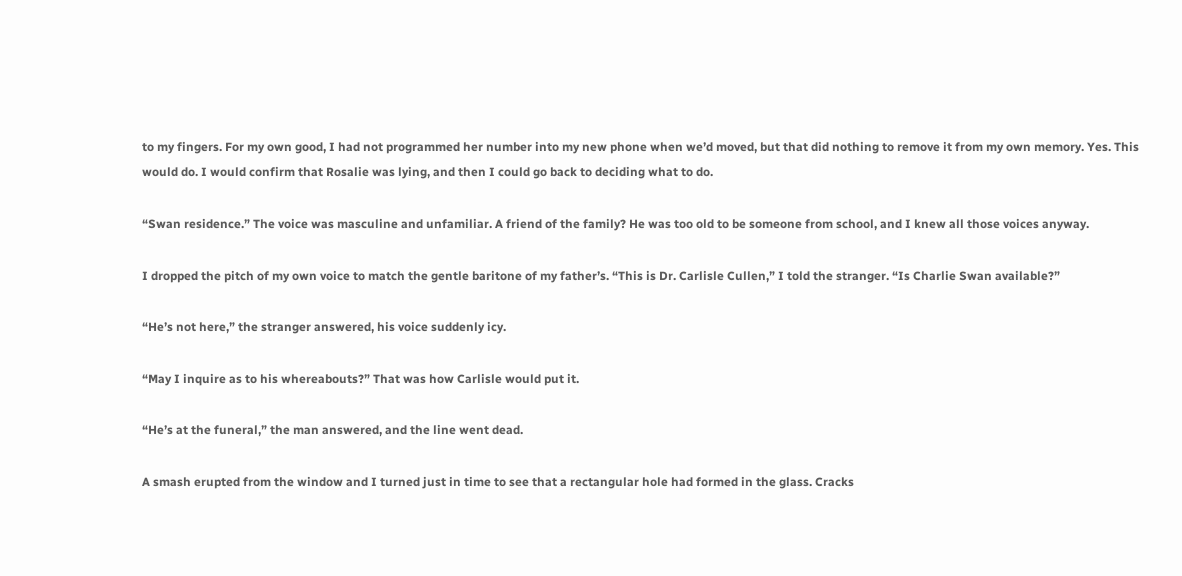to my fingers. For my own good, I had not programmed her number into my new phone when we’d moved, but that did nothing to remove it from my own memory. Yes. This would do. I would confirm that Rosalie was lying, and then I could go back to deciding what to do.

“Swan residence.” The voice was masculine and unfamiliar. A friend of the family? He was too old to be someone from school, and I knew all those voices anyway.

I dropped the pitch of my own voice to match the gentle baritone of my father’s. “This is Dr. Carlisle Cullen,” I told the stranger. “Is Charlie Swan available?”

“He’s not here,” the stranger answered, his voice suddenly icy.

“May I inquire as to his whereabouts?” That was how Carlisle would put it.

“He’s at the funeral,” the man answered, and the line went dead.

A smash erupted from the window and I turned just in time to see that a rectangular hole had formed in the glass. Cracks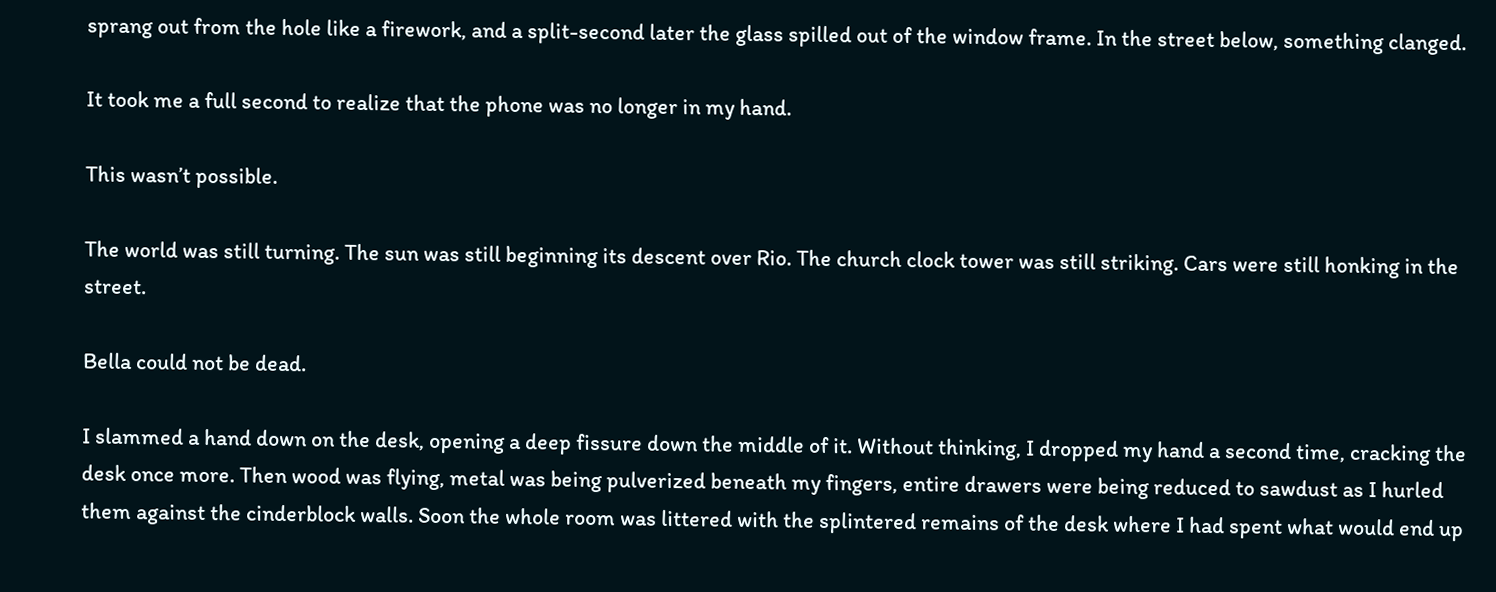sprang out from the hole like a firework, and a split-second later the glass spilled out of the window frame. In the street below, something clanged.

It took me a full second to realize that the phone was no longer in my hand.

This wasn’t possible.

The world was still turning. The sun was still beginning its descent over Rio. The church clock tower was still striking. Cars were still honking in the street.

Bella could not be dead.

I slammed a hand down on the desk, opening a deep fissure down the middle of it. Without thinking, I dropped my hand a second time, cracking the desk once more. Then wood was flying, metal was being pulverized beneath my fingers, entire drawers were being reduced to sawdust as I hurled them against the cinderblock walls. Soon the whole room was littered with the splintered remains of the desk where I had spent what would end up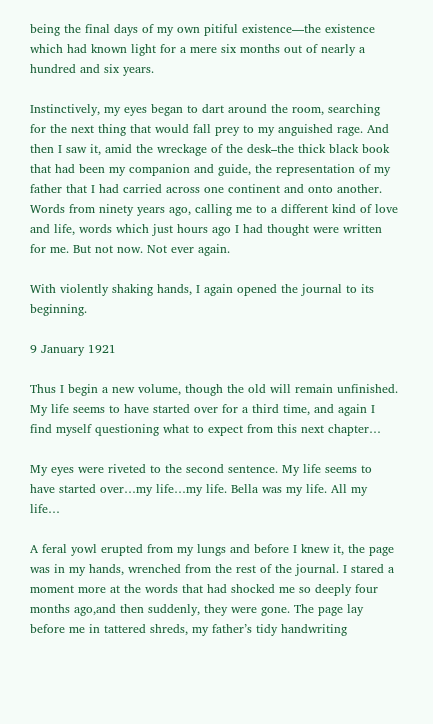being the final days of my own pitiful existence—the existence which had known light for a mere six months out of nearly a hundred and six years.

Instinctively, my eyes began to dart around the room, searching for the next thing that would fall prey to my anguished rage. And then I saw it, amid the wreckage of the desk–the thick black book that had been my companion and guide, the representation of my father that I had carried across one continent and onto another. Words from ninety years ago, calling me to a different kind of love and life, words which just hours ago I had thought were written for me. But not now. Not ever again.

With violently shaking hands, I again opened the journal to its beginning.

9 January 1921

Thus I begin a new volume, though the old will remain unfinished. My life seems to have started over for a third time, and again I find myself questioning what to expect from this next chapter…

My eyes were riveted to the second sentence. My life seems to have started over…my life…my life. Bella was my life. All my life…

A feral yowl erupted from my lungs and before I knew it, the page was in my hands, wrenched from the rest of the journal. I stared a moment more at the words that had shocked me so deeply four months ago,and then suddenly, they were gone. The page lay before me in tattered shreds, my father’s tidy handwriting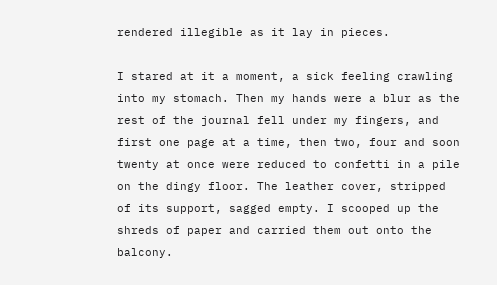rendered illegible as it lay in pieces.

I stared at it a moment, a sick feeling crawling into my stomach. Then my hands were a blur as the rest of the journal fell under my fingers, and first one page at a time, then two, four and soon twenty at once were reduced to confetti in a pile on the dingy floor. The leather cover, stripped of its support, sagged empty. I scooped up the shreds of paper and carried them out onto the balcony.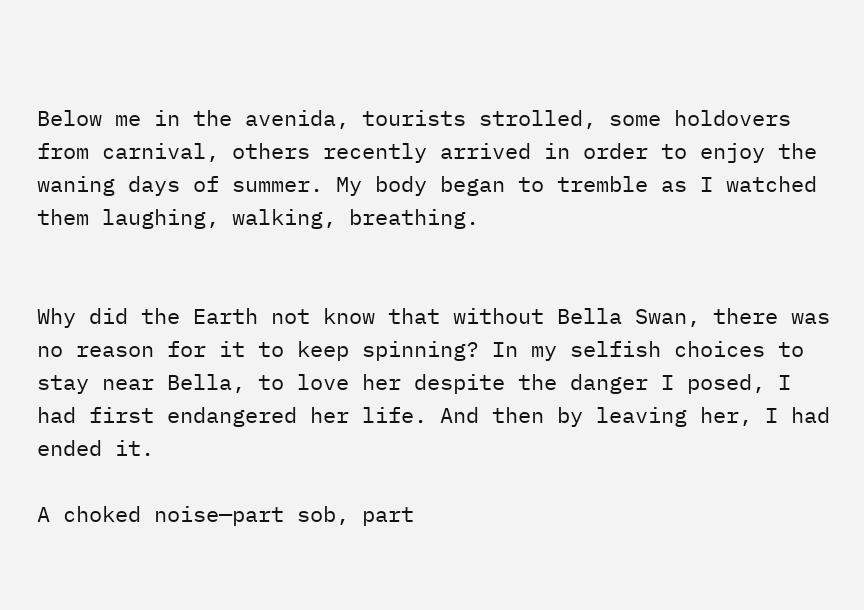Below me in the avenida, tourists strolled, some holdovers from carnival, others recently arrived in order to enjoy the waning days of summer. My body began to tremble as I watched them laughing, walking, breathing.


Why did the Earth not know that without Bella Swan, there was no reason for it to keep spinning? In my selfish choices to stay near Bella, to love her despite the danger I posed, I had first endangered her life. And then by leaving her, I had ended it.

A choked noise—part sob, part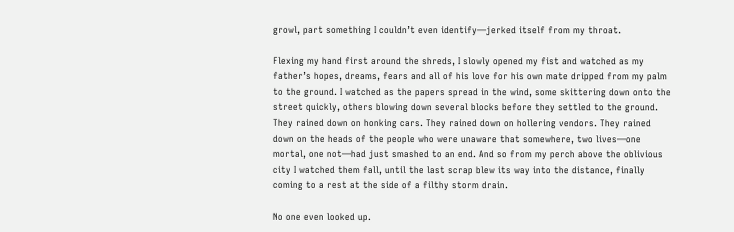growl, part something I couldn’t even identify—jerked itself from my throat.

Flexing my hand first around the shreds, I slowly opened my fist and watched as my father’s hopes, dreams, fears and all of his love for his own mate dripped from my palm to the ground. I watched as the papers spread in the wind, some skittering down onto the street quickly, others blowing down several blocks before they settled to the ground. They rained down on honking cars. They rained down on hollering vendors. They rained down on the heads of the people who were unaware that somewhere, two lives—one mortal, one not—had just smashed to an end. And so from my perch above the oblivious city I watched them fall, until the last scrap blew its way into the distance, finally coming to a rest at the side of a filthy storm drain.

No one even looked up.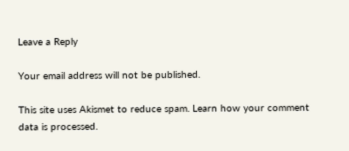Leave a Reply

Your email address will not be published.

This site uses Akismet to reduce spam. Learn how your comment data is processed.